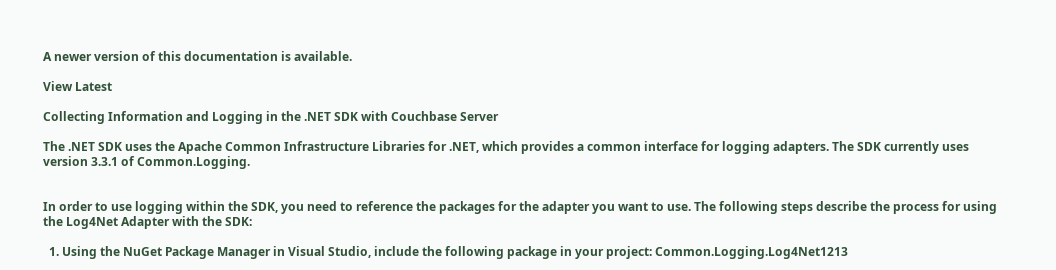A newer version of this documentation is available.

View Latest

Collecting Information and Logging in the .NET SDK with Couchbase Server

The .NET SDK uses the Apache Common Infrastructure Libraries for .NET, which provides a common interface for logging adapters. The SDK currently uses version 3.3.1 of Common.Logging.


In order to use logging within the SDK, you need to reference the packages for the adapter you want to use. The following steps describe the process for using the Log4Net Adapter with the SDK:

  1. Using the NuGet Package Manager in Visual Studio, include the following package in your project: Common.Logging.Log4Net1213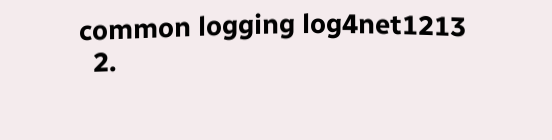common logging log4net1213
  2.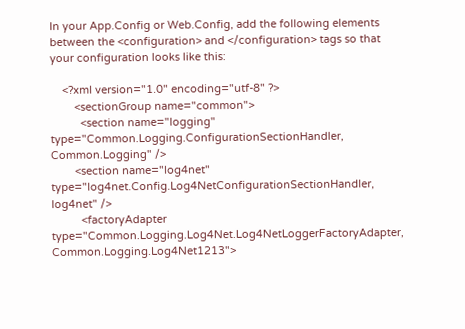In your App.Config or Web.Config, add the following elements between the <configuration> and </configuration> tags so that your configuration looks like this:

    <?xml version="1.0" encoding="utf-8" ?>
        <sectionGroup name="common">
          <section name="logging" type="Common.Logging.ConfigurationSectionHandler, Common.Logging" />
        <section name="log4net" type="log4net.Config.Log4NetConfigurationSectionHandler, log4net" />
          <factoryAdapter type="Common.Logging.Log4Net.Log4NetLoggerFactoryAdapter, Common.Logging.Log4Net1213">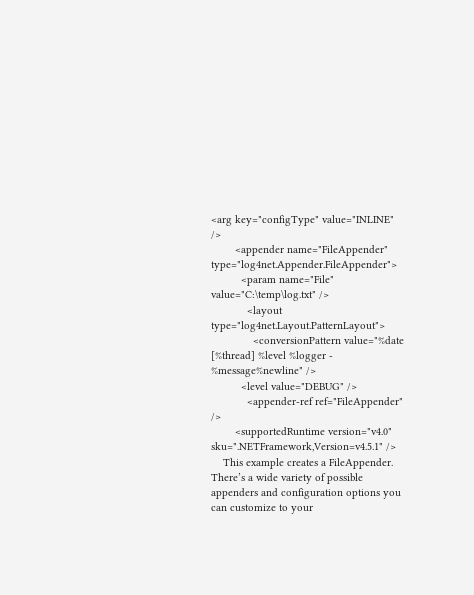<arg key="configType" value="INLINE" />
        <appender name="FileAppender" type="log4net.Appender.FileAppender">
          <param name="File" value="C:\temp\log.txt" />
            <layout type="log4net.Layout.PatternLayout">
              <conversionPattern value="%date [%thread] %level %logger - %message%newline" />
          <level value="DEBUG" />
            <appender-ref ref="FileAppender" />
        <supportedRuntime version="v4.0" sku=".NETFramework,Version=v4.5.1" />
    This example creates a FileAppender. There’s a wide variety of possible appenders and configuration options you can customize to your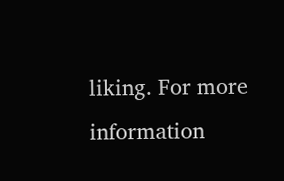liking. For more information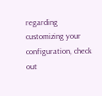regarding customizing your configuration, check out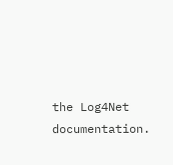the Log4Net documentation.